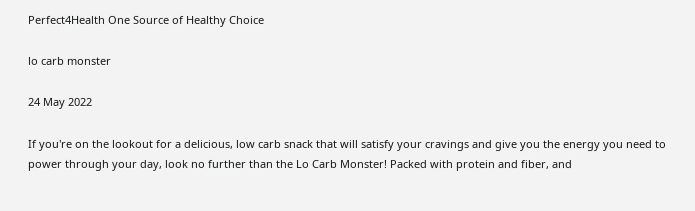Perfect4Health One Source of Healthy Choice

lo carb monster

24 May 2022

If you're on the lookout for a delicious, low carb snack that will satisfy your cravings and give you the energy you need to power through your day, look no further than the Lo Carb Monster! Packed with protein and fiber, and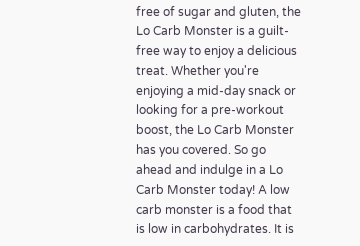free of sugar and gluten, the Lo Carb Monster is a guilt-free way to enjoy a delicious treat. Whether you're enjoying a mid-day snack or looking for a pre-workout boost, the Lo Carb Monster has you covered. So go ahead and indulge in a Lo Carb Monster today! A low carb monster is a food that is low in carbohydrates. It is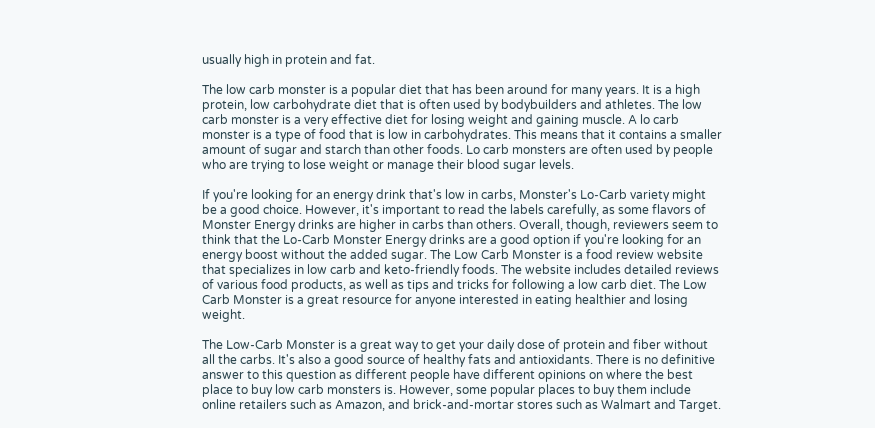usually high in protein and fat.

The low carb monster is a popular diet that has been around for many years. It is a high protein, low carbohydrate diet that is often used by bodybuilders and athletes. The low carb monster is a very effective diet for losing weight and gaining muscle. A lo carb monster is a type of food that is low in carbohydrates. This means that it contains a smaller amount of sugar and starch than other foods. Lo carb monsters are often used by people who are trying to lose weight or manage their blood sugar levels.

If you're looking for an energy drink that's low in carbs, Monster's Lo-Carb variety might be a good choice. However, it's important to read the labels carefully, as some flavors of Monster Energy drinks are higher in carbs than others. Overall, though, reviewers seem to think that the Lo-Carb Monster Energy drinks are a good option if you're looking for an energy boost without the added sugar. The Low Carb Monster is a food review website that specializes in low carb and keto-friendly foods. The website includes detailed reviews of various food products, as well as tips and tricks for following a low carb diet. The Low Carb Monster is a great resource for anyone interested in eating healthier and losing weight.

The Low-Carb Monster is a great way to get your daily dose of protein and fiber without all the carbs. It's also a good source of healthy fats and antioxidants. There is no definitive answer to this question as different people have different opinions on where the best place to buy low carb monsters is. However, some popular places to buy them include online retailers such as Amazon, and brick-and-mortar stores such as Walmart and Target.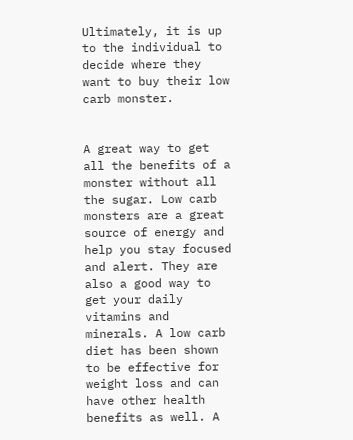Ultimately, it is up to the individual to decide where they want to buy their low carb monster.


A great way to get all the benefits of a monster without all the sugar. Low carb monsters are a great source of energy and help you stay focused and alert. They are also a good way to get your daily vitamins and minerals. A low carb diet has been shown to be effective for weight loss and can have other health benefits as well. A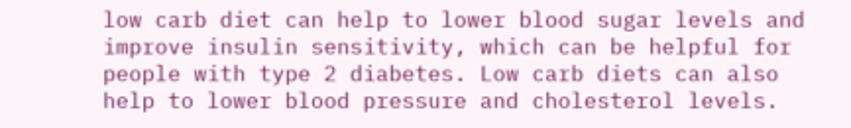low carb diet can help to lower blood sugar levels and improve insulin sensitivity, which can be helpful for people with type 2 diabetes. Low carb diets can also help to lower blood pressure and cholesterol levels.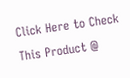Click Here to Check This Product @